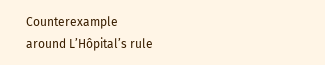Counterexample around L’Hôpital’s rule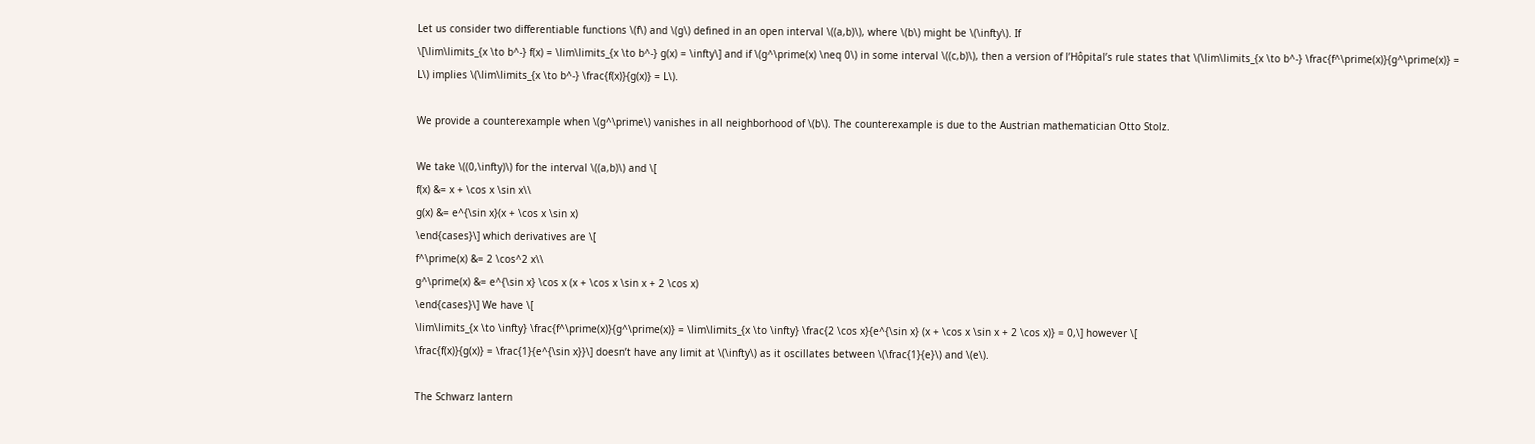Let us consider two differentiable functions \(f\) and \(g\) defined in an open interval \((a,b)\), where \(b\) might be \(\infty\). If
\[\lim\limits_{x \to b^-} f(x) = \lim\limits_{x \to b^-} g(x) = \infty\] and if \(g^\prime(x) \neq 0\) in some interval \((c,b)\), then a version of l’Hôpital’s rule states that \(\lim\limits_{x \to b^-} \frac{f^\prime(x)}{g^\prime(x)} = L\) implies \(\lim\limits_{x \to b^-} \frac{f(x)}{g(x)} = L\).

We provide a counterexample when \(g^\prime\) vanishes in all neighborhood of \(b\). The counterexample is due to the Austrian mathematician Otto Stolz.

We take \((0,\infty)\) for the interval \((a,b)\) and \[
f(x) &= x + \cos x \sin x\\
g(x) &= e^{\sin x}(x + \cos x \sin x)
\end{cases}\] which derivatives are \[
f^\prime(x) &= 2 \cos^2 x\\
g^\prime(x) &= e^{\sin x} \cos x (x + \cos x \sin x + 2 \cos x)
\end{cases}\] We have \[
\lim\limits_{x \to \infty} \frac{f^\prime(x)}{g^\prime(x)} = \lim\limits_{x \to \infty} \frac{2 \cos x}{e^{\sin x} (x + \cos x \sin x + 2 \cos x)} = 0,\] however \[
\frac{f(x)}{g(x)} = \frac{1}{e^{\sin x}}\] doesn’t have any limit at \(\infty\) as it oscillates between \(\frac{1}{e}\) and \(e\).

The Schwarz lantern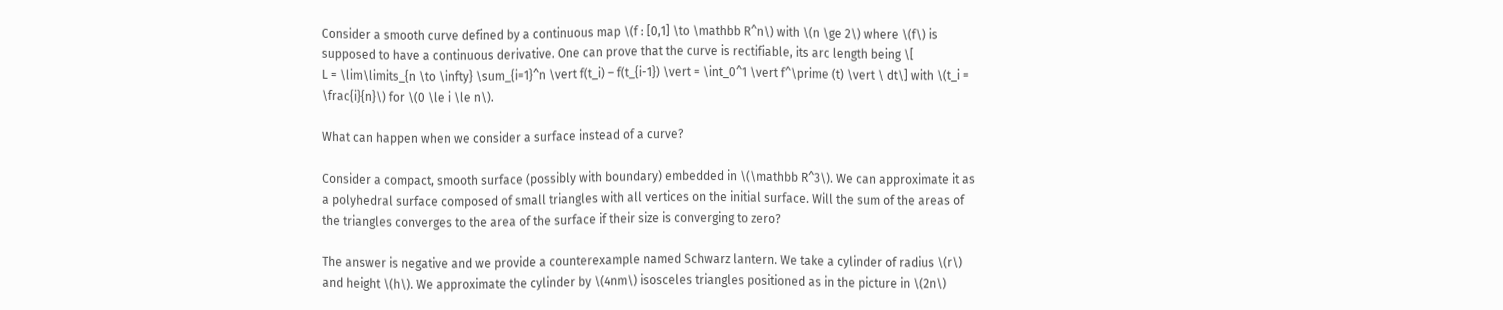Consider a smooth curve defined by a continuous map \(f : [0,1] \to \mathbb R^n\) with \(n \ge 2\) where \(f\) is supposed to have a continuous derivative. One can prove that the curve is rectifiable, its arc length being \[
L = \lim\limits_{n \to \infty} \sum_{i=1}^n \vert f(t_i) – f(t_{i-1}) \vert = \int_0^1 \vert f^\prime (t) \vert \ dt\] with \(t_i = \frac{i}{n}\) for \(0 \le i \le n\).

What can happen when we consider a surface instead of a curve?

Consider a compact, smooth surface (possibly with boundary) embedded in \(\mathbb R^3\). We can approximate it as a polyhedral surface composed of small triangles with all vertices on the initial surface. Will the sum of the areas of the triangles converges to the area of the surface if their size is converging to zero?

The answer is negative and we provide a counterexample named Schwarz lantern. We take a cylinder of radius \(r\) and height \(h\). We approximate the cylinder by \(4nm\) isosceles triangles positioned as in the picture in \(2n\)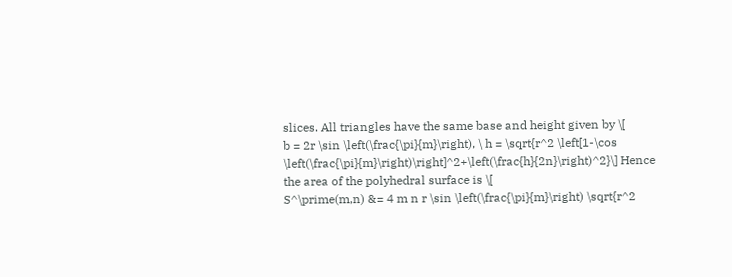slices. All triangles have the same base and height given by \[
b = 2r \sin \left(\frac{\pi}{m}\right), \ h = \sqrt{r^2 \left[1-\cos \left(\frac{\pi}{m}\right)\right]^2+\left(\frac{h}{2n}\right)^2}\] Hence the area of the polyhedral surface is \[
S^\prime(m,n) &= 4 m n r \sin \left(\frac{\pi}{m}\right) \sqrt{r^2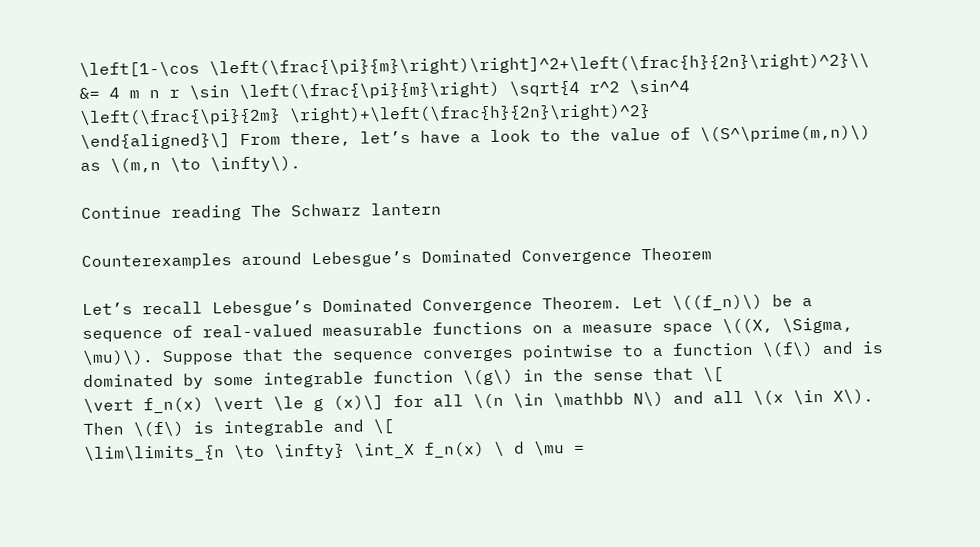\left[1-\cos \left(\frac{\pi}{m}\right)\right]^2+\left(\frac{h}{2n}\right)^2}\\
&= 4 m n r \sin \left(\frac{\pi}{m}\right) \sqrt{4 r^2 \sin^4 \left(\frac{\pi}{2m} \right)+\left(\frac{h}{2n}\right)^2}
\end{aligned}\] From there, let’s have a look to the value of \(S^\prime(m,n)\) as \(m,n \to \infty\).

Continue reading The Schwarz lantern

Counterexamples around Lebesgue’s Dominated Convergence Theorem

Let’s recall Lebesgue’s Dominated Convergence Theorem. Let \((f_n)\) be a sequence of real-valued measurable functions on a measure space \((X, \Sigma, \mu)\). Suppose that the sequence converges pointwise to a function \(f\) and is dominated by some integrable function \(g\) in the sense that \[
\vert f_n(x) \vert \le g (x)\] for all \(n \in \mathbb N\) and all \(x \in X\).
Then \(f\) is integrable and \[
\lim\limits_{n \to \infty} \int_X f_n(x) \ d \mu =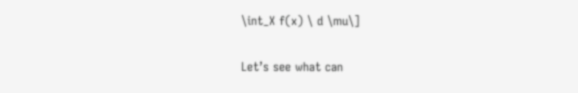\int_X f(x) \ d \mu\]

Let’s see what can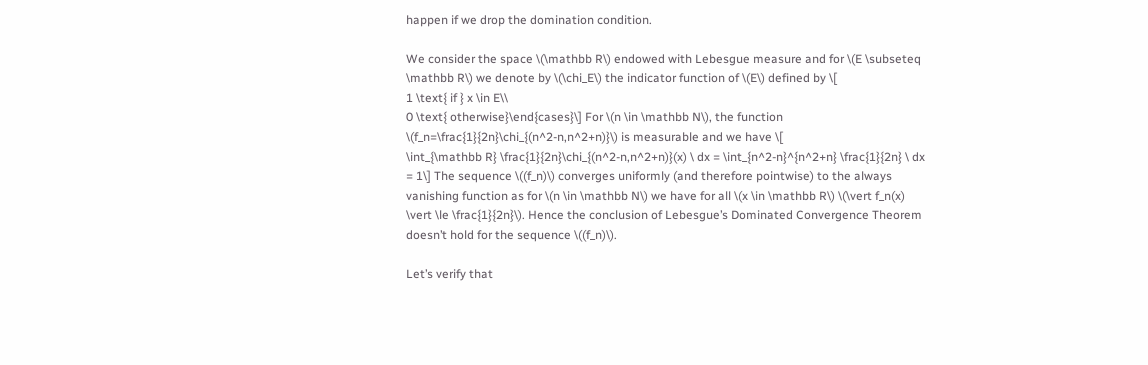happen if we drop the domination condition.

We consider the space \(\mathbb R\) endowed with Lebesgue measure and for \(E \subseteq \mathbb R\) we denote by \(\chi_E\) the indicator function of \(E\) defined by \[
1 \text{ if } x \in E\\
0 \text{ otherwise}\end{cases}\] For \(n \in \mathbb N\), the function \(f_n=\frac{1}{2n}\chi_{(n^2-n,n^2+n)}\) is measurable and we have \[
\int_{\mathbb R} \frac{1}{2n}\chi_{(n^2-n,n^2+n)}(x) \ dx = \int_{n^2-n}^{n^2+n} \frac{1}{2n} \ dx = 1\] The sequence \((f_n)\) converges uniformly (and therefore pointwise) to the always vanishing function as for \(n \in \mathbb N\) we have for all \(x \in \mathbb R\) \(\vert f_n(x) \vert \le \frac{1}{2n}\). Hence the conclusion of Lebesgue’s Dominated Convergence Theorem doesn’t hold for the sequence \((f_n)\).

Let’s verify that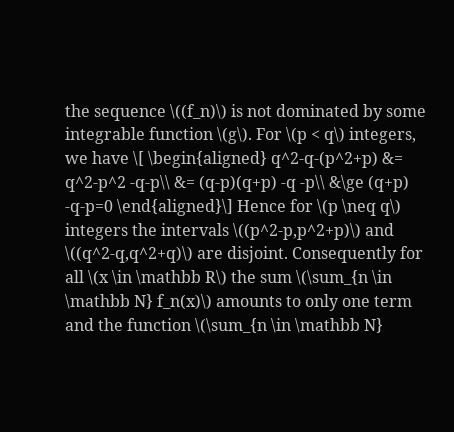the sequence \((f_n)\) is not dominated by some integrable function \(g\). For \(p < q\) integers, we have \[ \begin{aligned} q^2-q-(p^2+p) &= q^2-p^2 -q-p\\ &= (q-p)(q+p) -q -p\\ &\ge (q+p) -q-p=0 \end{aligned}\] Hence for \(p \neq q\) integers the intervals \((p^2-p,p^2+p)\) and \((q^2-q,q^2+q)\) are disjoint. Consequently for all \(x \in \mathbb R\) the sum \(\sum_{n \in \mathbb N} f_n(x)\) amounts to only one term and the function \(\sum_{n \in \mathbb N}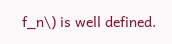f_n\) is well defined.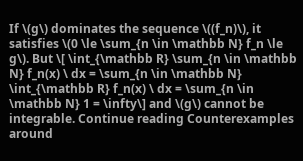If \(g\) dominates the sequence \((f_n)\), it satisfies \(0 \le \sum_{n \in \mathbb N} f_n \le g\). But \[ \int_{\mathbb R} \sum_{n \in \mathbb N} f_n(x) \ dx = \sum_{n \in \mathbb N} \int_{\mathbb R} f_n(x) \ dx = \sum_{n \in \mathbb N} 1 = \infty\] and \(g\) cannot be integrable. Continue reading Counterexamples around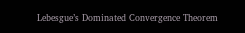Lebesgue’s Dominated Convergence Theorem